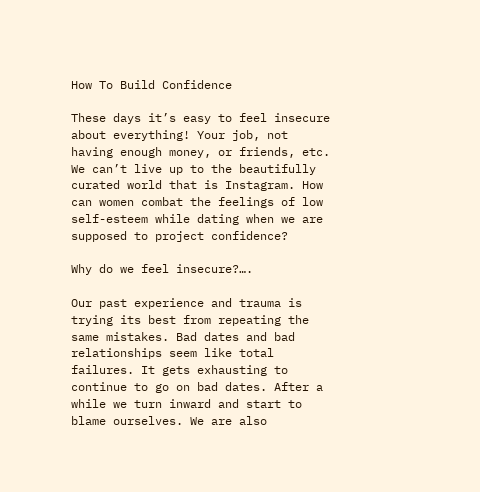How To Build Confidence

These days it’s easy to feel insecure about everything! Your job, not having enough money, or friends, etc. We can’t live up to the beautifully curated world that is Instagram. How can women combat the feelings of low self-esteem while dating when we are supposed to project confidence?

Why do we feel insecure?….

Our past experience and trauma is trying its best from repeating the same mistakes. Bad dates and bad relationships seem like total failures. It gets exhausting to continue to go on bad dates. After a while we turn inward and start to blame ourselves. We are also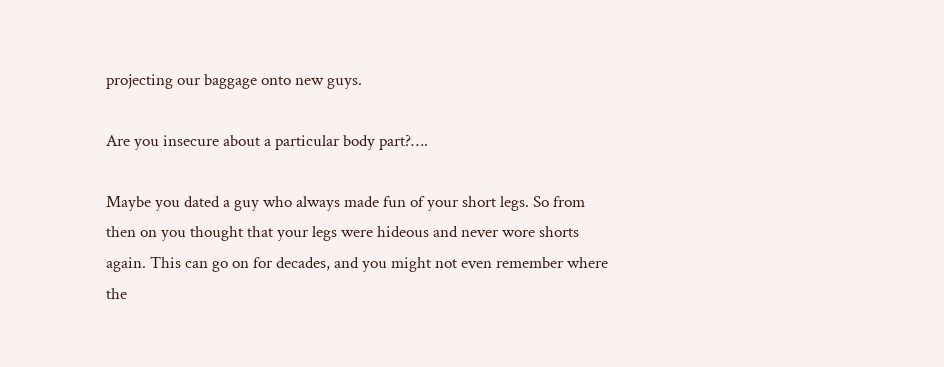projecting our baggage onto new guys.

Are you insecure about a particular body part?….

Maybe you dated a guy who always made fun of your short legs. So from then on you thought that your legs were hideous and never wore shorts again. This can go on for decades, and you might not even remember where the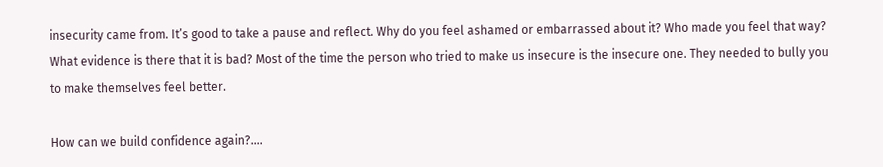insecurity came from. It’s good to take a pause and reflect. Why do you feel ashamed or embarrassed about it? Who made you feel that way? What evidence is there that it is bad? Most of the time the person who tried to make us insecure is the insecure one. They needed to bully you to make themselves feel better.

How can we build confidence again?….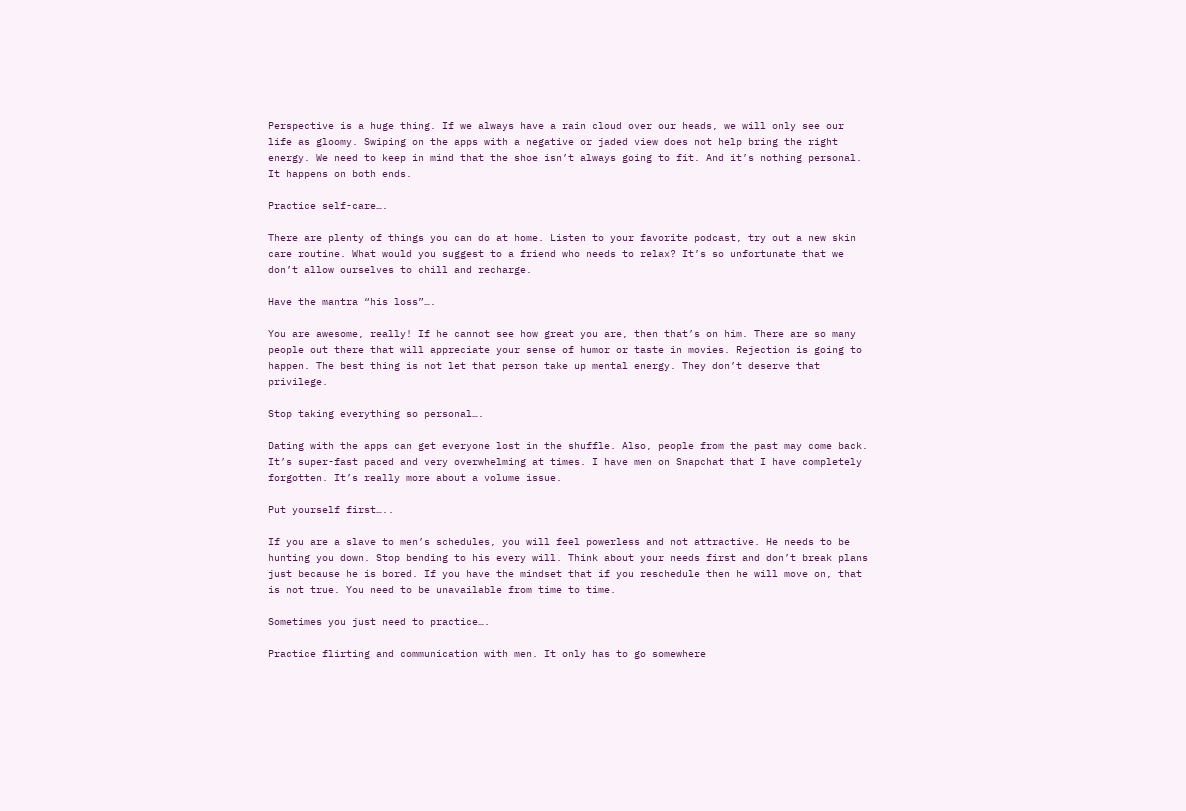Perspective is a huge thing. If we always have a rain cloud over our heads, we will only see our life as gloomy. Swiping on the apps with a negative or jaded view does not help bring the right energy. We need to keep in mind that the shoe isn’t always going to fit. And it’s nothing personal. It happens on both ends.

Practice self-care….

There are plenty of things you can do at home. Listen to your favorite podcast, try out a new skin care routine. What would you suggest to a friend who needs to relax? It’s so unfortunate that we don’t allow ourselves to chill and recharge.

Have the mantra “his loss”….

You are awesome, really! If he cannot see how great you are, then that’s on him. There are so many people out there that will appreciate your sense of humor or taste in movies. Rejection is going to happen. The best thing is not let that person take up mental energy. They don’t deserve that privilege.

Stop taking everything so personal….

Dating with the apps can get everyone lost in the shuffle. Also, people from the past may come back. It’s super-fast paced and very overwhelming at times. I have men on Snapchat that I have completely forgotten. It’s really more about a volume issue.

Put yourself first…..

If you are a slave to men’s schedules, you will feel powerless and not attractive. He needs to be hunting you down. Stop bending to his every will. Think about your needs first and don’t break plans just because he is bored. If you have the mindset that if you reschedule then he will move on, that is not true. You need to be unavailable from time to time.

Sometimes you just need to practice….

Practice flirting and communication with men. It only has to go somewhere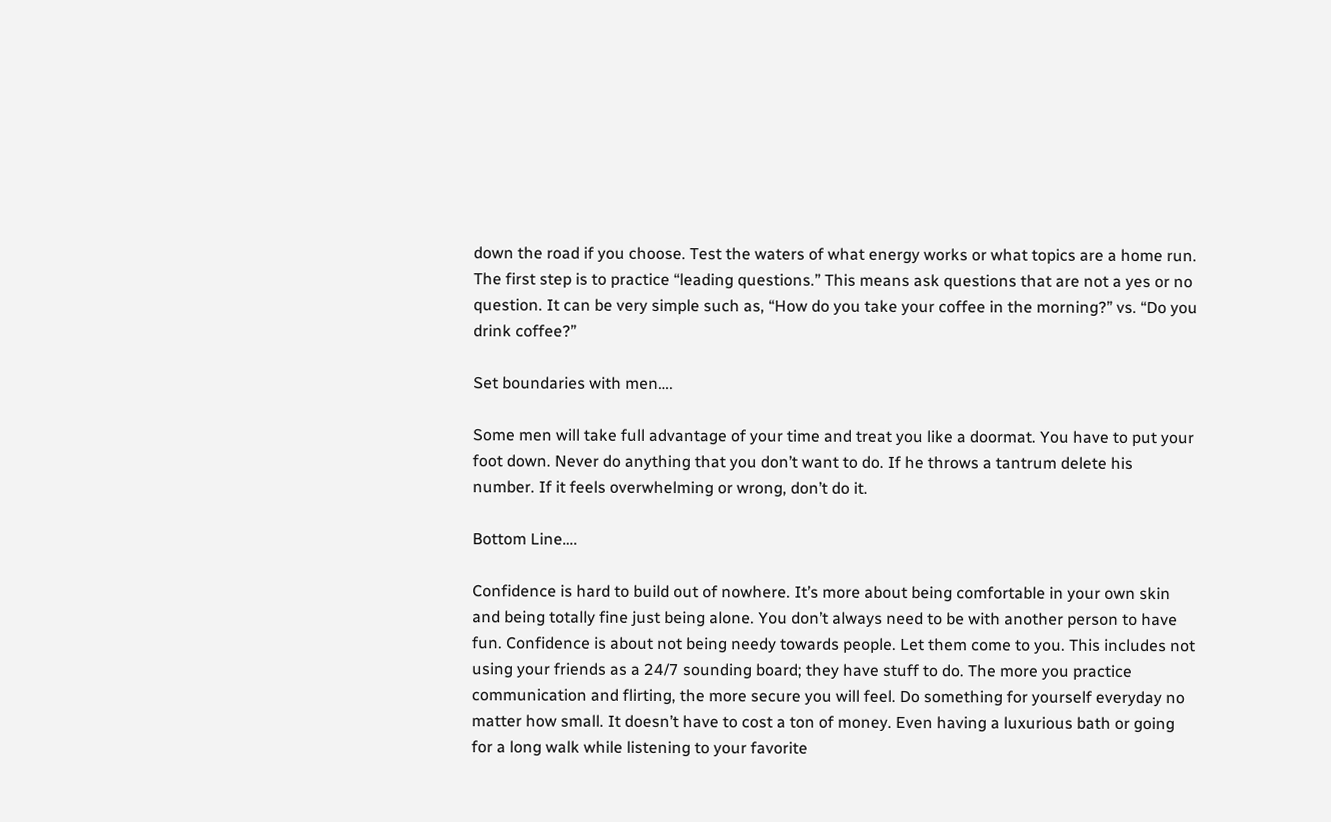down the road if you choose. Test the waters of what energy works or what topics are a home run. The first step is to practice “leading questions.” This means ask questions that are not a yes or no question. It can be very simple such as, “How do you take your coffee in the morning?” vs. “Do you drink coffee?”

Set boundaries with men….

Some men will take full advantage of your time and treat you like a doormat. You have to put your foot down. Never do anything that you don’t want to do. If he throws a tantrum delete his number. If it feels overwhelming or wrong, don’t do it.

Bottom Line….

Confidence is hard to build out of nowhere. It’s more about being comfortable in your own skin and being totally fine just being alone. You don’t always need to be with another person to have fun. Confidence is about not being needy towards people. Let them come to you. This includes not using your friends as a 24/7 sounding board; they have stuff to do. The more you practice communication and flirting, the more secure you will feel. Do something for yourself everyday no matter how small. It doesn’t have to cost a ton of money. Even having a luxurious bath or going for a long walk while listening to your favorite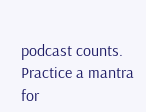podcast counts. Practice a mantra for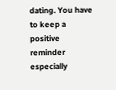dating. You have to keep a positive reminder especially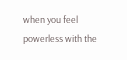when you feel powerless with the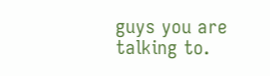guys you are talking to.